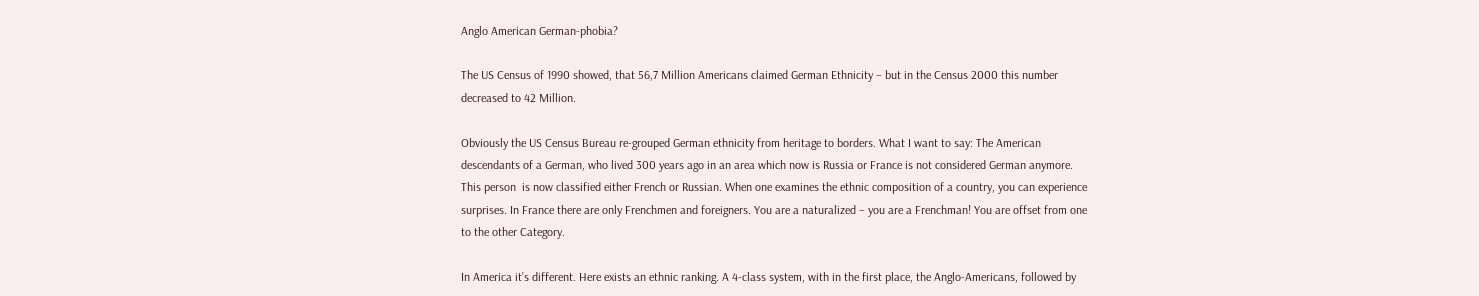Anglo American German-phobia?

The US Census of 1990 showed, that 56,7 Million Americans claimed German Ethnicity – but in the Census 2000 this number decreased to 42 Million.

Obviously the US Census Bureau re-grouped German ethnicity from heritage to borders. What I want to say: The American descendants of a German, who lived 300 years ago in an area which now is Russia or France is not considered German anymore. This person  is now classified either French or Russian. When one examines the ethnic composition of a country, you can experience surprises. In France there are only Frenchmen and foreigners. You are a naturalized – you are a Frenchman! You are offset from one to the other Category.

In America it’s different. Here exists an ethnic ranking. A 4-class system, with in the first place, the Anglo-Americans, followed by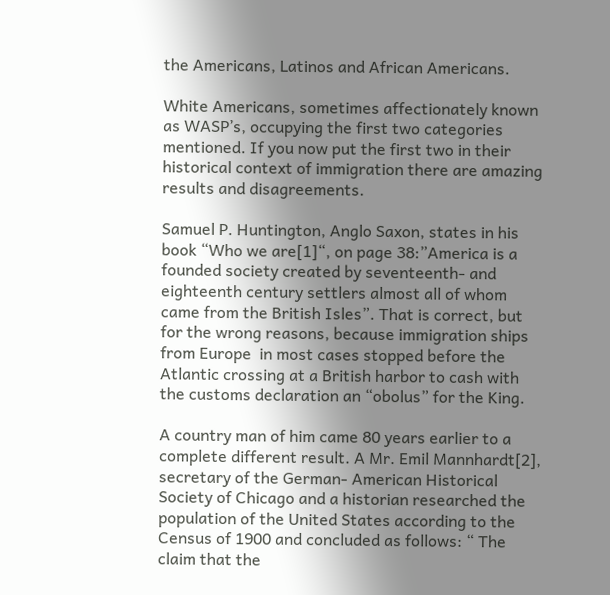the Americans, Latinos and African Americans.

White Americans, sometimes affectionately known as WASP’s, occupying the first two categories mentioned. If you now put the first two in their historical context of immigration there are amazing results and disagreements.

Samuel P. Huntington, Anglo Saxon, states in his book “Who we are[1]“, on page 38:”America is a founded society created by seventeenth- and eighteenth century settlers almost all of whom came from the British Isles”. That is correct, but for the wrong reasons, because immigration ships from Europe  in most cases stopped before the Atlantic crossing at a British harbor to cash with the customs declaration an “obolus” for the King.

A country man of him came 80 years earlier to a complete different result. A Mr. Emil Mannhardt[2], secretary of the German- American Historical Society of Chicago and a historian researched the population of the United States according to the Census of 1900 and concluded as follows: “ The claim that the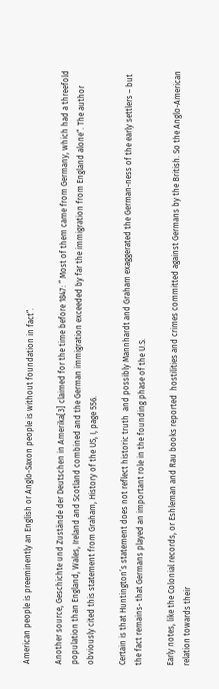American people is preeminently an English or Anglo-Saxon people is without foundation in fact”.

Another source, Geschichte und Zustände der Deutschen in Amerika[3] claimed for the time before 1847: ” Most of them came from Germany, which had a threefold population than England, Wales, Ireland and Scotland combined and the German immigration exceeded by far the immigration from England alone“. The author obviously cited this statement from Graham, History of the US, I, page 556.

Certain is that Huntington’s statement does not reflect historic truth  and possibly Mannhardt and Graham exaggerated the German-ness of the early settlers – but  the fact remains- that Germans played an important role in the founding phase of the U.S.

Early notes, like the Colonial records, or Eshleman and Rau books reported  hostilities and crimes committed against Germans by the British. So the Anglo-American relation towards their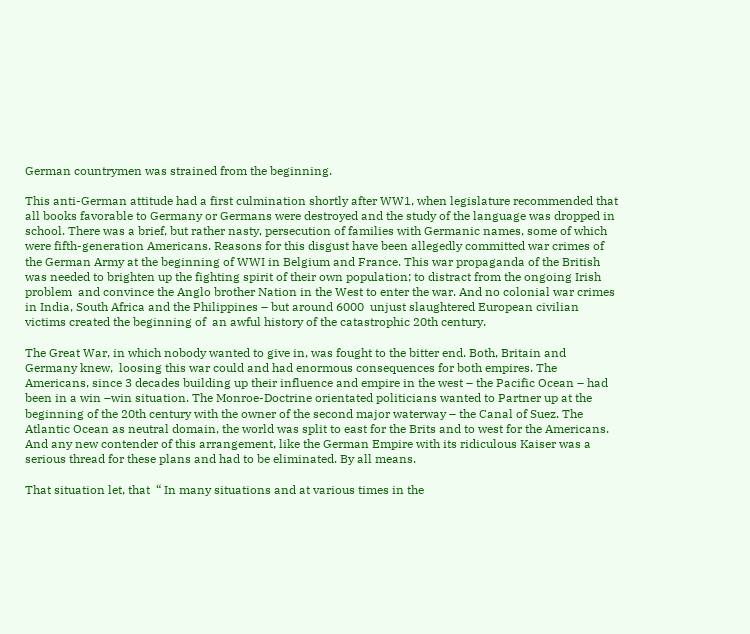German countrymen was strained from the beginning.

This anti-German attitude had a first culmination shortly after WW1, when legislature recommended that all books favorable to Germany or Germans were destroyed and the study of the language was dropped in school. There was a brief, but rather nasty, persecution of families with Germanic names, some of which were fifth-generation Americans. Reasons for this disgust have been allegedly committed war crimes of the German Army at the beginning of WWI in Belgium and France. This war propaganda of the British was needed to brighten up the fighting spirit of their own population; to distract from the ongoing Irish problem  and convince the Anglo brother Nation in the West to enter the war. And no colonial war crimes in India, South Africa and the Philippines – but around 6000  unjust slaughtered European civilian victims created the beginning of  an awful history of the catastrophic 20th century.

The Great War, in which nobody wanted to give in, was fought to the bitter end. Both, Britain and Germany knew,  loosing this war could and had enormous consequences for both empires. The Americans, since 3 decades building up their influence and empire in the west – the Pacific Ocean – had been in a win –win situation. The Monroe-Doctrine orientated politicians wanted to Partner up at the beginning of the 20th century with the owner of the second major waterway – the Canal of Suez. The Atlantic Ocean as neutral domain, the world was split to east for the Brits and to west for the Americans. And any new contender of this arrangement, like the German Empire with its ridiculous Kaiser was a serious thread for these plans and had to be eliminated. By all means.

That situation let, that  “ In many situations and at various times in the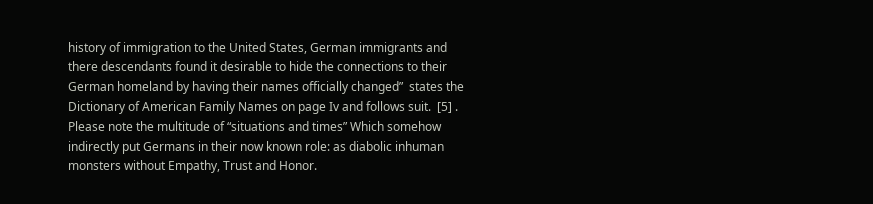history of immigration to the United States, German immigrants and there descendants found it desirable to hide the connections to their German homeland by having their names officially changed”  states the Dictionary of American Family Names on page Iv and follows suit.  [5] . Please note the multitude of “situations and times” Which somehow indirectly put Germans in their now known role: as diabolic inhuman monsters without Empathy, Trust and Honor.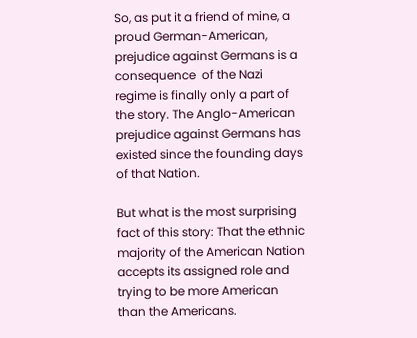So, as put it a friend of mine, a proud German-American, prejudice against Germans is a consequence  of the Nazi regime is finally only a part of the story. The Anglo-American prejudice against Germans has existed since the founding days of that Nation.

But what is the most surprising fact of this story: That the ethnic majority of the American Nation accepts its assigned role and trying to be more American than the Americans.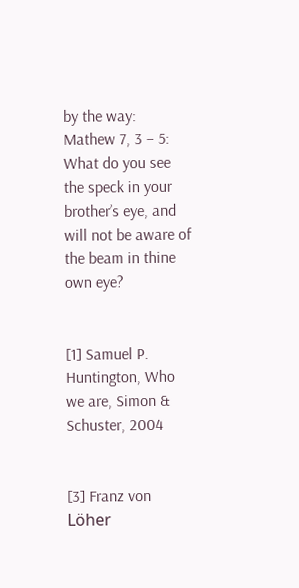by the way: Mathew 7, 3 – 5: What do you see the speck in your brother’s eye, and will not be aware of the beam in thine own eye?


[1] Samuel P. Huntington, Who we are, Simon & Schuster, 2004


[3] Franz von Löher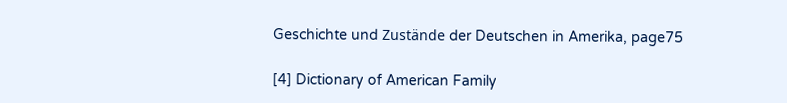Geschichte und Zustände der Deutschen in Amerika, page75

[4] Dictionary of American Family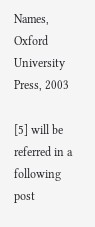Names, Oxford University Press, 2003

[5] will be referred in a following post